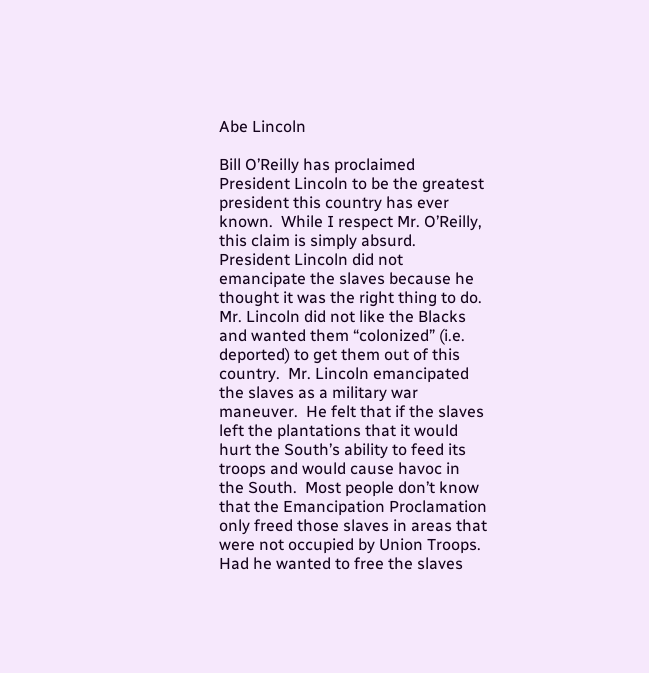Abe Lincoln

Bill O’Reilly has proclaimed President Lincoln to be the greatest president this country has ever known.  While I respect Mr. O’Reilly, this claim is simply absurd.  President Lincoln did not emancipate the slaves because he thought it was the right thing to do.  Mr. Lincoln did not like the Blacks and wanted them “colonized” (i.e. deported) to get them out of this country.  Mr. Lincoln emancipated the slaves as a military war maneuver.  He felt that if the slaves left the plantations that it would hurt the South’s ability to feed its troops and would cause havoc in the South.  Most people don’t know that the Emancipation Proclamation only freed those slaves in areas that were not occupied by Union Troops.  Had he wanted to free the slaves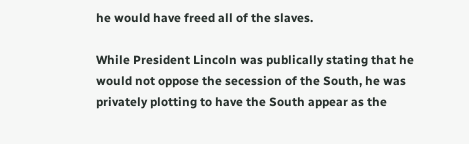he would have freed all of the slaves.

While President Lincoln was publically stating that he would not oppose the secession of the South, he was privately plotting to have the South appear as the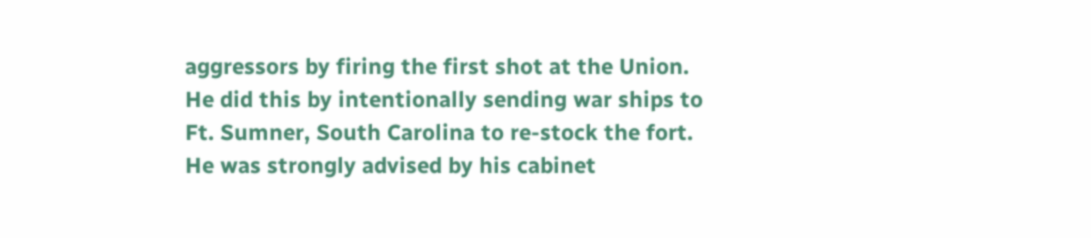aggressors by firing the first shot at the Union.  He did this by intentionally sending war ships to Ft. Sumner, South Carolina to re-stock the fort.  He was strongly advised by his cabinet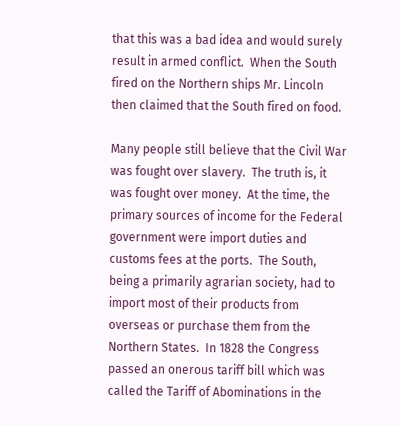that this was a bad idea and would surely result in armed conflict.  When the South fired on the Northern ships Mr. Lincoln then claimed that the South fired on food.

Many people still believe that the Civil War was fought over slavery.  The truth is, it was fought over money.  At the time, the primary sources of income for the Federal government were import duties and customs fees at the ports.  The South, being a primarily agrarian society, had to import most of their products from overseas or purchase them from the Northern States.  In 1828 the Congress passed an onerous tariff bill which was called the Tariff of Abominations in the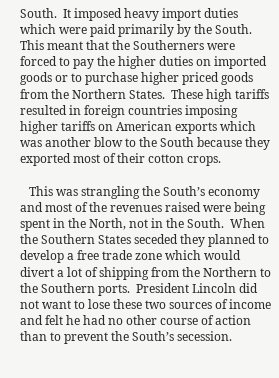South.  It imposed heavy import duties which were paid primarily by the South.  This meant that the Southerners were forced to pay the higher duties on imported goods or to purchase higher priced goods from the Northern States.  These high tariffs resulted in foreign countries imposing higher tariffs on American exports which was another blow to the South because they exported most of their cotton crops.

   This was strangling the South’s economy and most of the revenues raised were being spent in the North, not in the South.  When the Southern States seceded they planned to develop a free trade zone which would divert a lot of shipping from the Northern to the Southern ports.  President Lincoln did not want to lose these two sources of income and felt he had no other course of action than to prevent the South’s secession.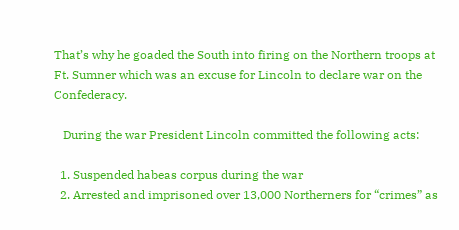That’s why he goaded the South into firing on the Northern troops at Ft. Sumner which was an excuse for Lincoln to declare war on the Confederacy.

   During the war President Lincoln committed the following acts:

  1. Suspended habeas corpus during the war
  2. Arrested and imprisoned over 13,000 Northerners for “crimes” as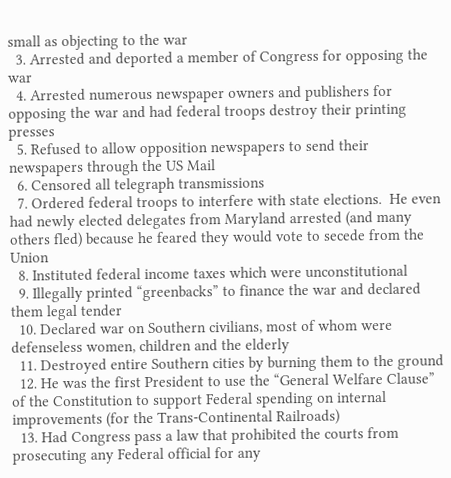small as objecting to the war
  3. Arrested and deported a member of Congress for opposing the war
  4. Arrested numerous newspaper owners and publishers for opposing the war and had federal troops destroy their printing presses
  5. Refused to allow opposition newspapers to send their newspapers through the US Mail
  6. Censored all telegraph transmissions
  7. Ordered federal troops to interfere with state elections.  He even had newly elected delegates from Maryland arrested (and many others fled) because he feared they would vote to secede from the Union
  8. Instituted federal income taxes which were unconstitutional
  9. Illegally printed “greenbacks” to finance the war and declared them legal tender
  10. Declared war on Southern civilians, most of whom were defenseless women, children and the elderly
  11. Destroyed entire Southern cities by burning them to the ground
  12. He was the first President to use the “General Welfare Clause” of the Constitution to support Federal spending on internal improvements (for the Trans-Continental Railroads)
  13. Had Congress pass a law that prohibited the courts from prosecuting any Federal official for any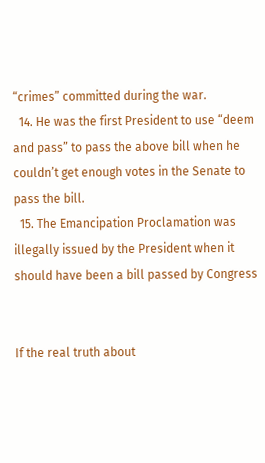“crimes” committed during the war.
  14. He was the first President to use “deem and pass” to pass the above bill when he couldn’t get enough votes in the Senate to pass the bill.
  15. The Emancipation Proclamation was illegally issued by the President when it should have been a bill passed by Congress


If the real truth about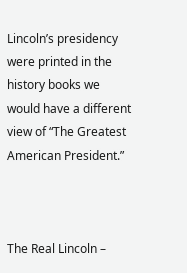Lincoln’s presidency were printed in the history books we would have a different view of “The Greatest American President.”



The Real Lincoln –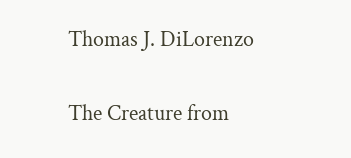Thomas J. DiLorenzo

The Creature from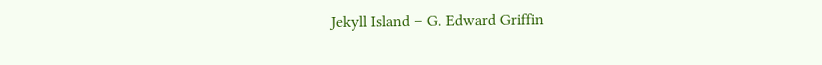Jekyll Island – G. Edward Griffin